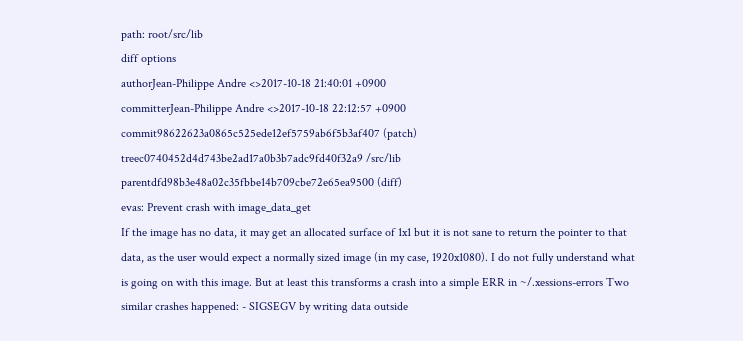path: root/src/lib
diff options
authorJean-Philippe Andre <>2017-10-18 21:40:01 +0900
committerJean-Philippe Andre <>2017-10-18 22:12:57 +0900
commit98622623a0865c525ede12ef5759ab6f5b3af407 (patch)
treec0740452d4d743be2ad17a0b3b7adc9fd40f32a9 /src/lib
parentdfd98b3e48a02c35fbbe14b709cbe72e65ea9500 (diff)
evas: Prevent crash with image_data_get
If the image has no data, it may get an allocated surface of 1x1 but it is not sane to return the pointer to that data, as the user would expect a normally sized image (in my case, 1920x1080). I do not fully understand what is going on with this image. But at least this transforms a crash into a simple ERR in ~/.xessions-errors Two similar crashes happened: - SIGSEGV by writing data outside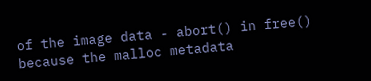of the image data - abort() in free() because the malloc metadata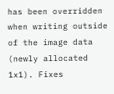has been overridden when writing outside of the image data (newly allocated 1x1). Fixes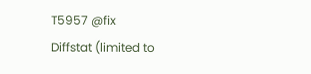T5957 @fix
Diffstat (limited to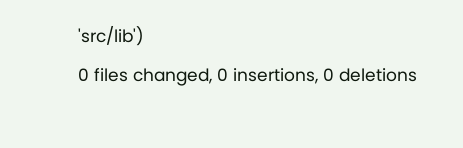'src/lib')
0 files changed, 0 insertions, 0 deletions